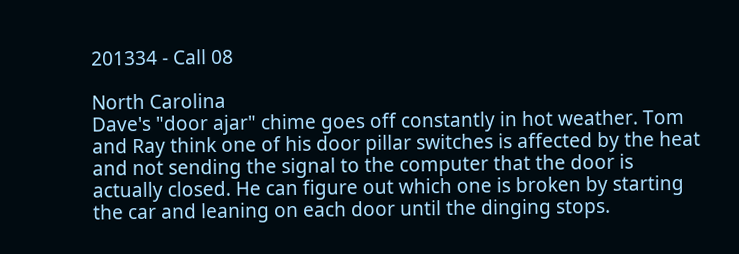201334 - Call 08

North Carolina
Dave's "door ajar" chime goes off constantly in hot weather. Tom and Ray think one of his door pillar switches is affected by the heat and not sending the signal to the computer that the door is actually closed. He can figure out which one is broken by starting the car and leaning on each door until the dinging stops.